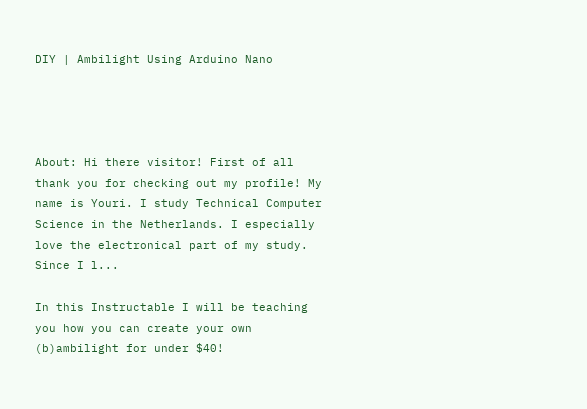DIY | Ambilight Using Arduino Nano




About: Hi there visitor! First of all thank you for checking out my profile! My name is Youri. I study Technical Computer Science in the Netherlands. I especially love the electronical part of my study. Since I l...

In this Instructable I will be teaching you how you can create your own (b)ambilight for under $40!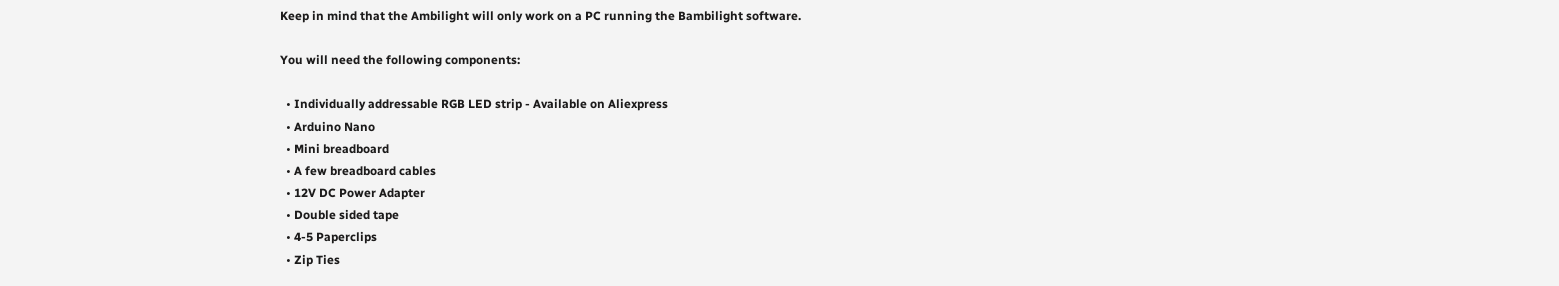Keep in mind that the Ambilight will only work on a PC running the Bambilight software.

You will need the following components:

  • Individually addressable RGB LED strip - Available on Aliexpress
  • Arduino Nano
  • Mini breadboard
  • A few breadboard cables
  • 12V DC Power Adapter
  • Double sided tape
  • 4-5 Paperclips
  • Zip Ties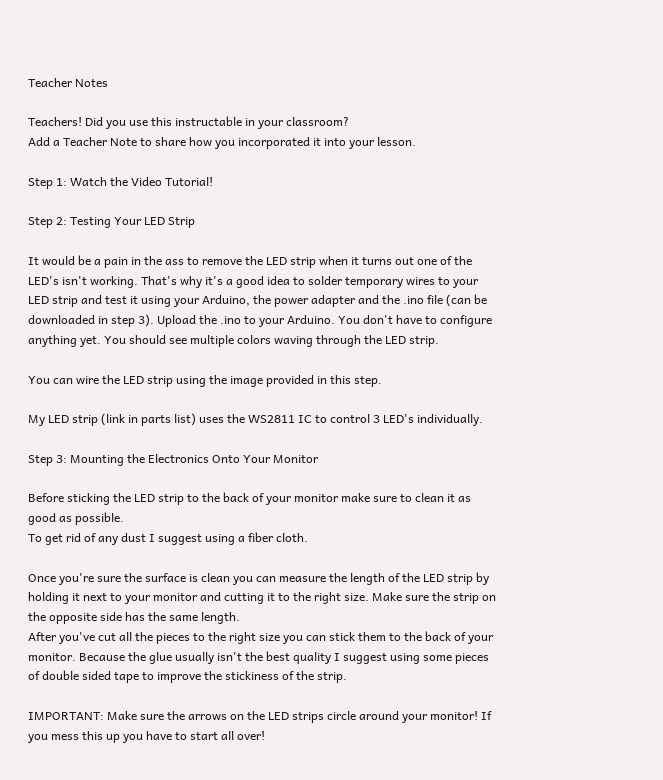Teacher Notes

Teachers! Did you use this instructable in your classroom?
Add a Teacher Note to share how you incorporated it into your lesson.

Step 1: Watch the Video Tutorial!

Step 2: Testing Your LED Strip

It would be a pain in the ass to remove the LED strip when it turns out one of the LED's isn't working. That's why it's a good idea to solder temporary wires to your LED strip and test it using your Arduino, the power adapter and the .ino file (can be downloaded in step 3). Upload the .ino to your Arduino. You don't have to configure anything yet. You should see multiple colors waving through the LED strip.

You can wire the LED strip using the image provided in this step.

My LED strip (link in parts list) uses the WS2811 IC to control 3 LED's individually.

Step 3: Mounting the Electronics Onto Your Monitor

Before sticking the LED strip to the back of your monitor make sure to clean it as good as possible.
To get rid of any dust I suggest using a fiber cloth.

Once you're sure the surface is clean you can measure the length of the LED strip by holding it next to your monitor and cutting it to the right size. Make sure the strip on the opposite side has the same length.
After you've cut all the pieces to the right size you can stick them to the back of your monitor. Because the glue usually isn't the best quality I suggest using some pieces of double sided tape to improve the stickiness of the strip.

IMPORTANT: Make sure the arrows on the LED strips circle around your monitor! If you mess this up you have to start all over!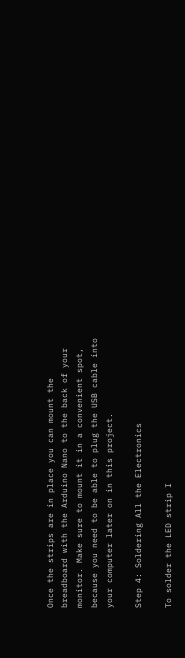Once the strips are in place you can mount the breadboard with the Arduino Nano to the back of your monitor. Make sure to mount it in a convenient spot, because you need to be able to plug the USB cable into your computer later on in this project.

Step 4: Soldering All the Electronics

To solder the LED strip I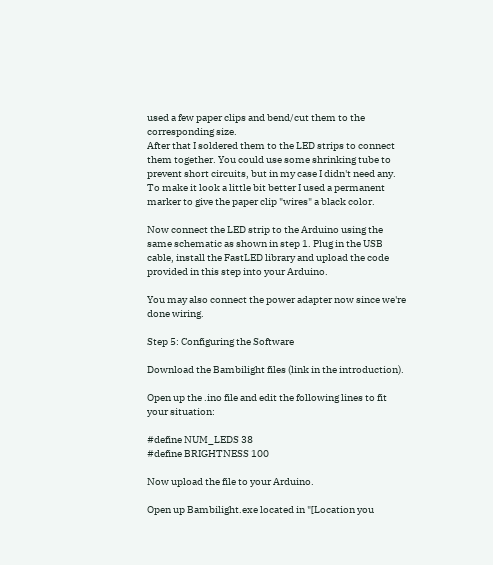used a few paper clips and bend/cut them to the corresponding size.
After that I soldered them to the LED strips to connect them together. You could use some shrinking tube to prevent short circuits, but in my case I didn't need any. To make it look a little bit better I used a permanent marker to give the paper clip "wires" a black color.

Now connect the LED strip to the Arduino using the same schematic as shown in step 1. Plug in the USB cable, install the FastLED library and upload the code provided in this step into your Arduino.

You may also connect the power adapter now since we're done wiring.

Step 5: Configuring the Software

Download the Bambilight files (link in the introduction).

Open up the .ino file and edit the following lines to fit your situation:

#define NUM_LEDS 38
#define BRIGHTNESS 100

Now upload the file to your Arduino.

Open up Bambilight.exe located in "[Location you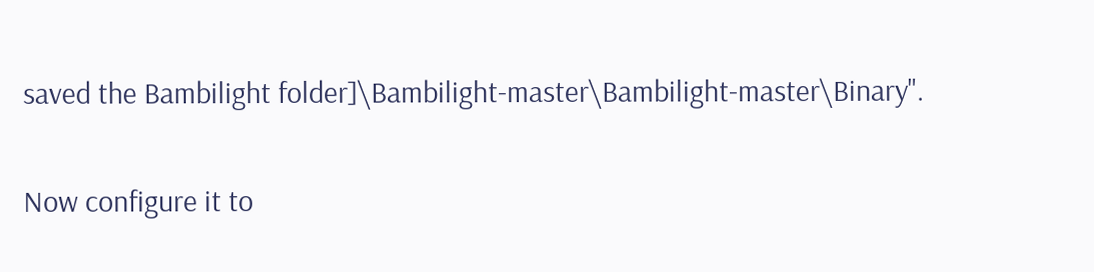saved the Bambilight folder]\Bambilight-master\Bambilight-master\Binary".

Now configure it to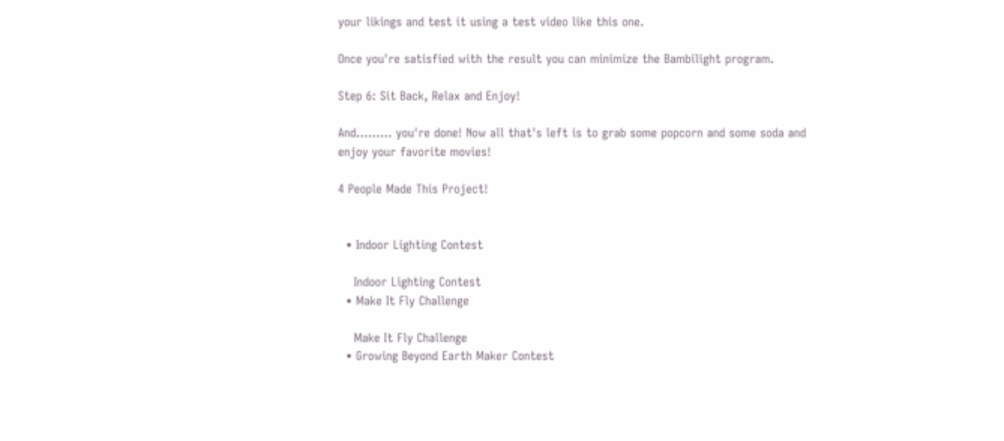your likings and test it using a test video like this one.

Once you're satisfied with the result you can minimize the Bambilight program.

Step 6: Sit Back, Relax and Enjoy!

And......... you're done! Now all that's left is to grab some popcorn and some soda and enjoy your favorite movies!

4 People Made This Project!


  • Indoor Lighting Contest

    Indoor Lighting Contest
  • Make It Fly Challenge

    Make It Fly Challenge
  • Growing Beyond Earth Maker Contest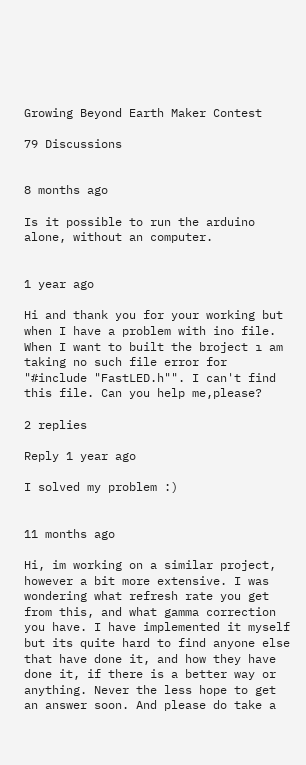Growing Beyond Earth Maker Contest

79 Discussions


8 months ago

Is it possible to run the arduino alone, without an computer.


1 year ago

Hi and thank you for your working but when I have a problem with ino file. When I want to built the broject ı am taking no such file error for "#include "FastLED.h"". I can't find this file. Can you help me,please?

2 replies

Reply 1 year ago

I solved my problem :)


11 months ago

Hi, im working on a similar project, however a bit more extensive. I was wondering what refresh rate you get from this, and what gamma correction you have. I have implemented it myself but its quite hard to find anyone else that have done it, and how they have done it, if there is a better way or anything. Never the less hope to get an answer soon. And please do take a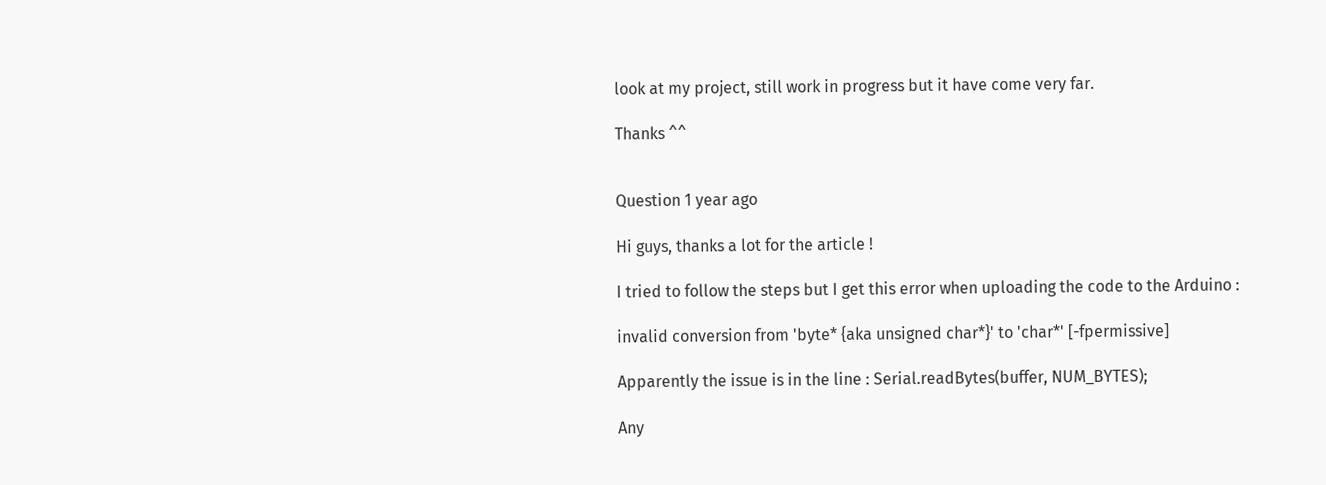look at my project, still work in progress but it have come very far.

Thanks ^^


Question 1 year ago

Hi guys, thanks a lot for the article !

I tried to follow the steps but I get this error when uploading the code to the Arduino :

invalid conversion from 'byte* {aka unsigned char*}' to 'char*' [-fpermissive]

Apparently the issue is in the line : Serial.readBytes(buffer, NUM_BYTES);

Any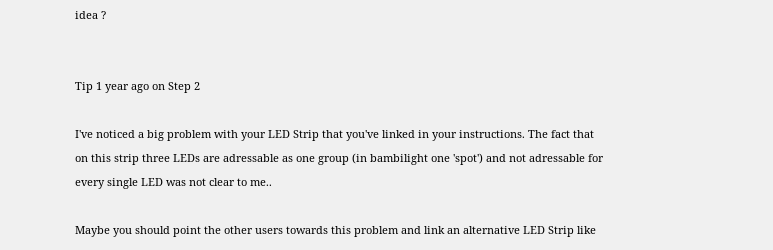idea ?


Tip 1 year ago on Step 2

I've noticed a big problem with your LED Strip that you've linked in your instructions. The fact that on this strip three LEDs are adressable as one group (in bambilight one 'spot') and not adressable for every single LED was not clear to me..

Maybe you should point the other users towards this problem and link an alternative LED Strip like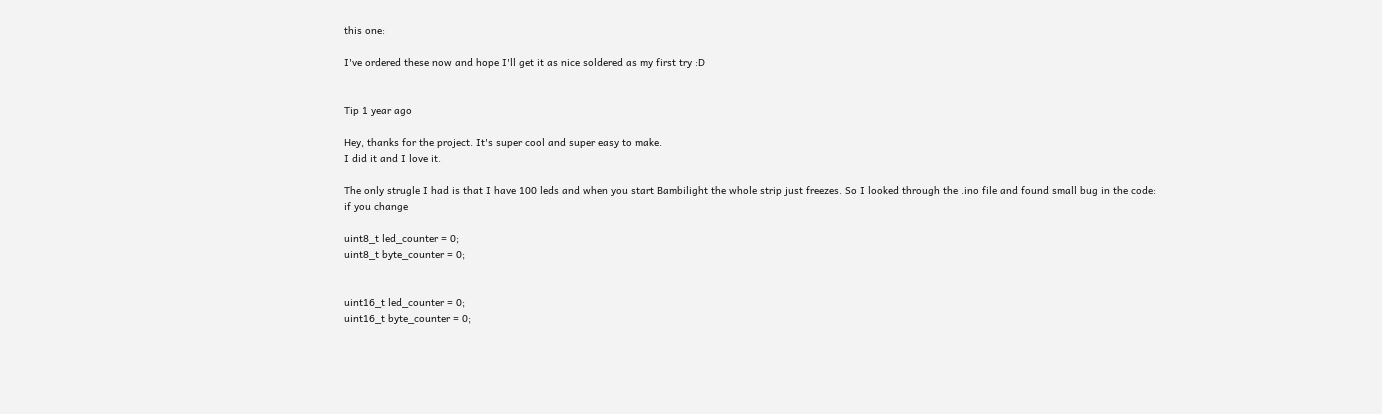this one:

I've ordered these now and hope I'll get it as nice soldered as my first try :D


Tip 1 year ago

Hey, thanks for the project. It's super cool and super easy to make.
I did it and I love it.

The only strugle I had is that I have 100 leds and when you start Bambilight the whole strip just freezes. So I looked through the .ino file and found small bug in the code:
if you change

uint8_t led_counter = 0;
uint8_t byte_counter = 0;


uint16_t led_counter = 0;
uint16_t byte_counter = 0;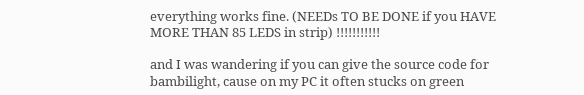everything works fine. (NEEDs TO BE DONE if you HAVE MORE THAN 85 LEDS in strip) !!!!!!!!!!!

and I was wandering if you can give the source code for bambilight, cause on my PC it often stucks on green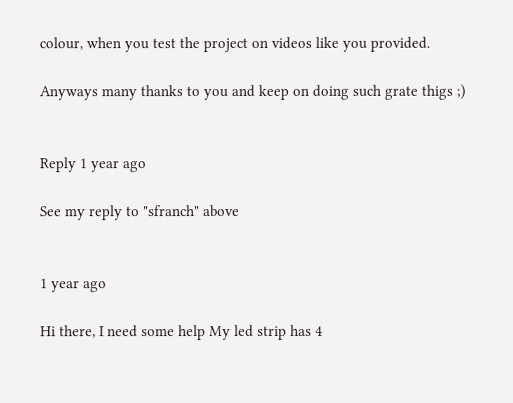colour, when you test the project on videos like you provided.

Anyways many thanks to you and keep on doing such grate thigs ;)


Reply 1 year ago

See my reply to "sfranch" above


1 year ago

Hi there, I need some help My led strip has 4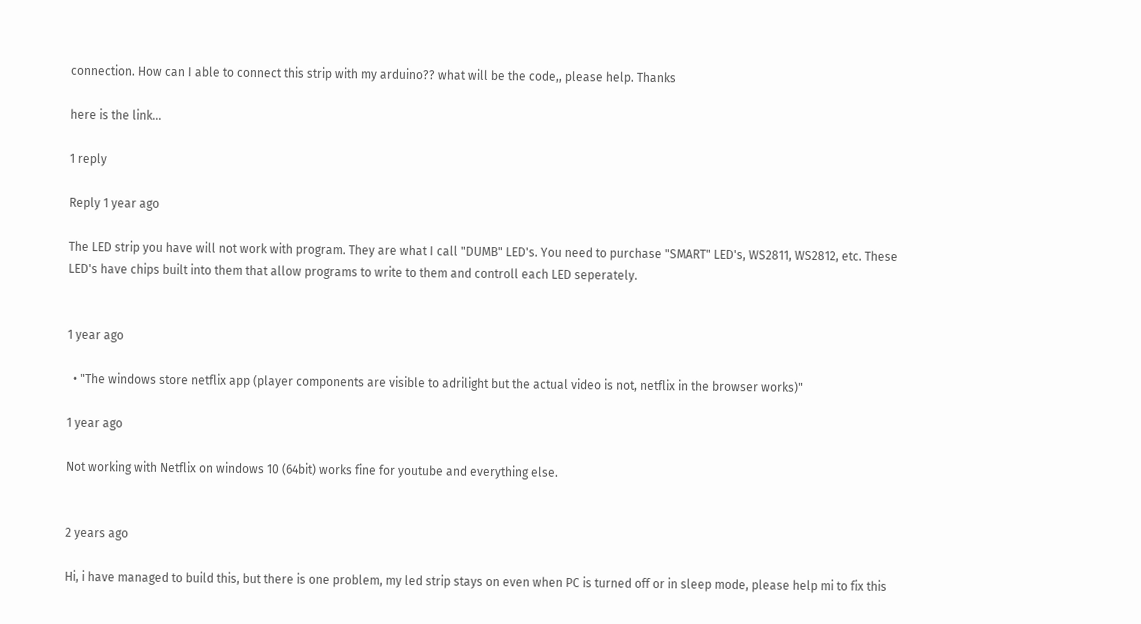connection. How can I able to connect this strip with my arduino?? what will be the code,, please help. Thanks

here is the link...

1 reply

Reply 1 year ago

The LED strip you have will not work with program. They are what I call "DUMB" LED's. You need to purchase "SMART" LED's, WS2811, WS2812, etc. These LED's have chips built into them that allow programs to write to them and controll each LED seperately.


1 year ago

  • "The windows store netflix app (player components are visible to adrilight but the actual video is not, netflix in the browser works)"

1 year ago

Not working with Netflix on windows 10 (64bit) works fine for youtube and everything else.


2 years ago

Hi, i have managed to build this, but there is one problem, my led strip stays on even when PC is turned off or in sleep mode, please help mi to fix this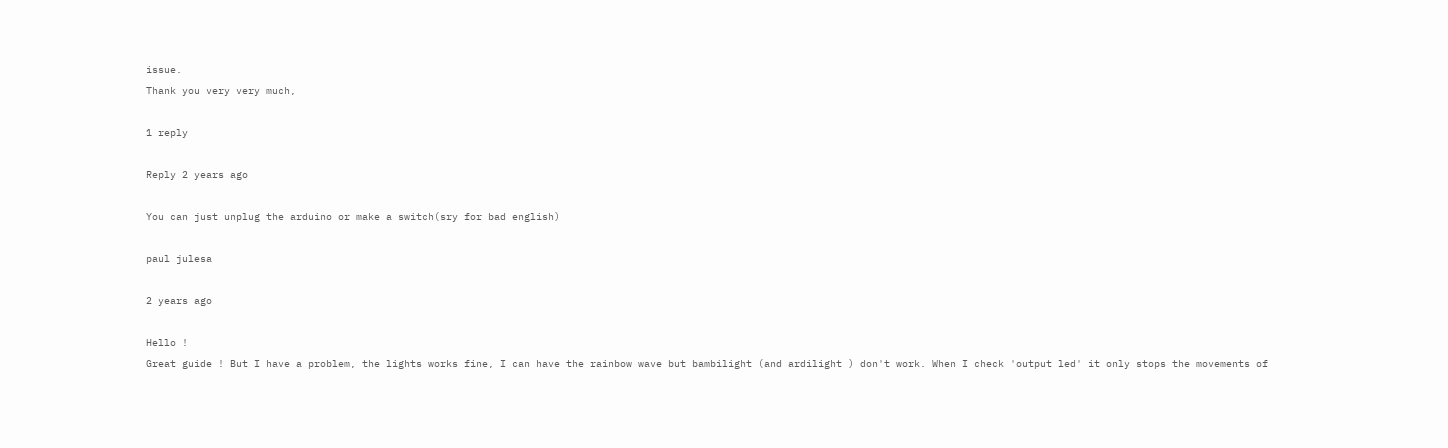issue.
Thank you very very much,

1 reply

Reply 2 years ago

You can just unplug the arduino or make a switch(sry for bad english)

paul julesa

2 years ago

Hello !
Great guide ! But I have a problem, the lights works fine, I can have the rainbow wave but bambilight (and ardilight ) don't work. When I check 'output led' it only stops the movements of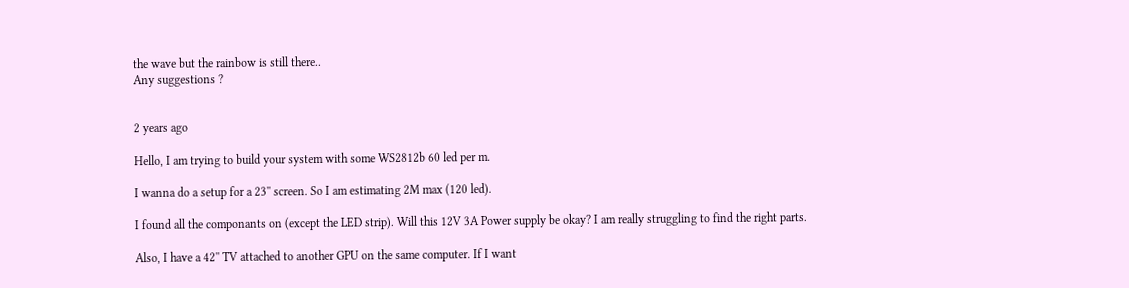the wave but the rainbow is still there..
Any suggestions ?


2 years ago

Hello, I am trying to build your system with some WS2812b 60 led per m.

I wanna do a setup for a 23'' screen. So I am estimating 2M max (120 led).

I found all the componants on (except the LED strip). Will this 12V 3A Power supply be okay? I am really struggling to find the right parts.

Also, I have a 42'' TV attached to another GPU on the same computer. If I want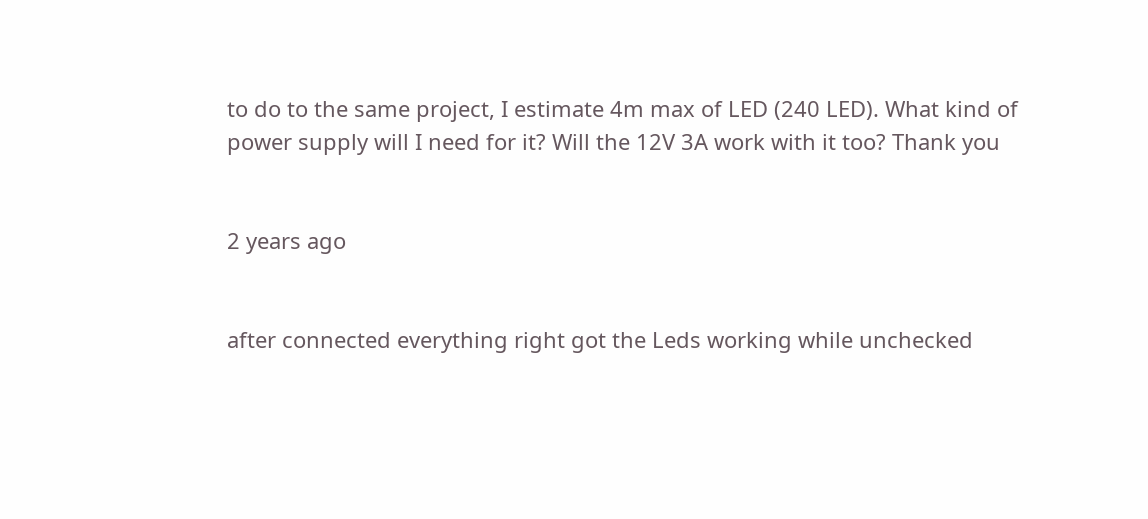to do to the same project, I estimate 4m max of LED (240 LED). What kind of power supply will I need for it? Will the 12V 3A work with it too? Thank you


2 years ago


after connected everything right got the Leds working while unchecked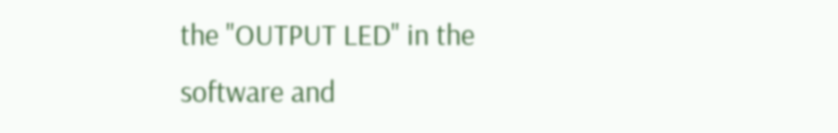the "OUTPUT LED" in the software and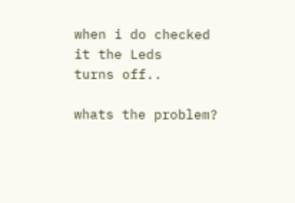when i do checked it the Leds
turns off..

whats the problem?